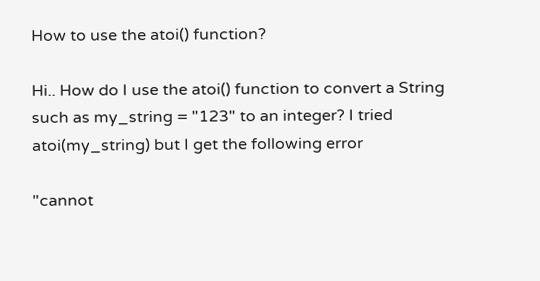How to use the atoi() function?

Hi.. How do I use the atoi() function to convert a String such as my_string = "123" to an integer? I tried atoi(my_string) but I get the following error

"cannot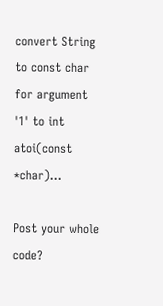convert String to const char for argument '1' to int atoi(const *char)...

Post your whole code?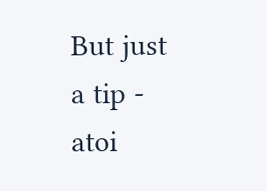But just a tip - atoi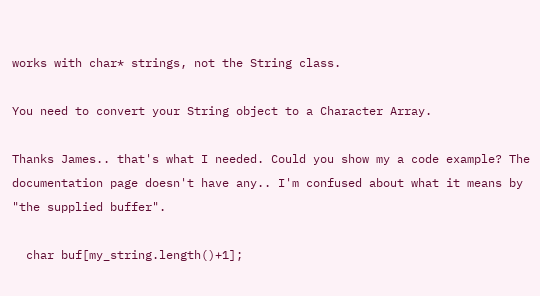works with char* strings, not the String class.

You need to convert your String object to a Character Array.

Thanks James.. that's what I needed. Could you show my a code example? The documentation page doesn't have any.. I'm confused about what it means by "the supplied buffer".

  char buf[my_string.length()+1];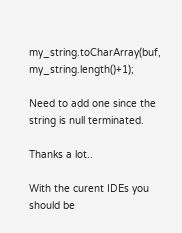my_string.toCharArray(buf, my_string.length()+1);

Need to add one since the string is null terminated.

Thanks a lot..

With the curent IDEs you should be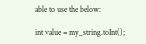able to use the below:

int value = my_string.toInt();